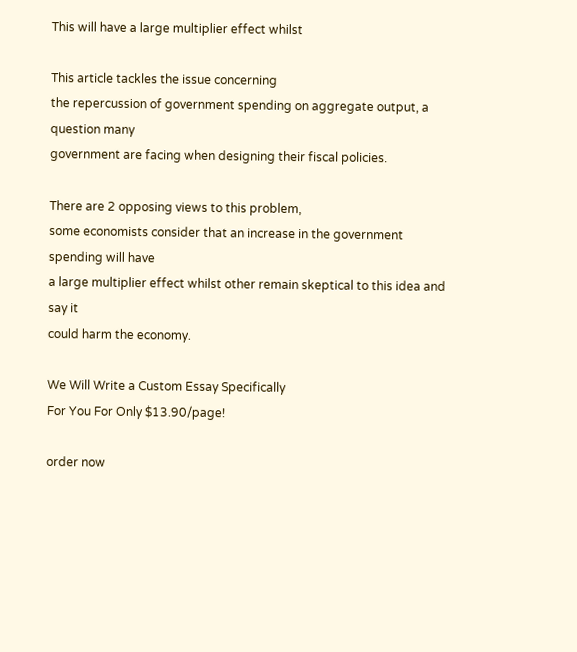This will have a large multiplier effect whilst

This article tackles the issue concerning
the repercussion of government spending on aggregate output, a question many
government are facing when designing their fiscal policies.

There are 2 opposing views to this problem,
some economists consider that an increase in the government spending will have
a large multiplier effect whilst other remain skeptical to this idea and say it
could harm the economy.

We Will Write a Custom Essay Specifically
For You For Only $13.90/page!

order now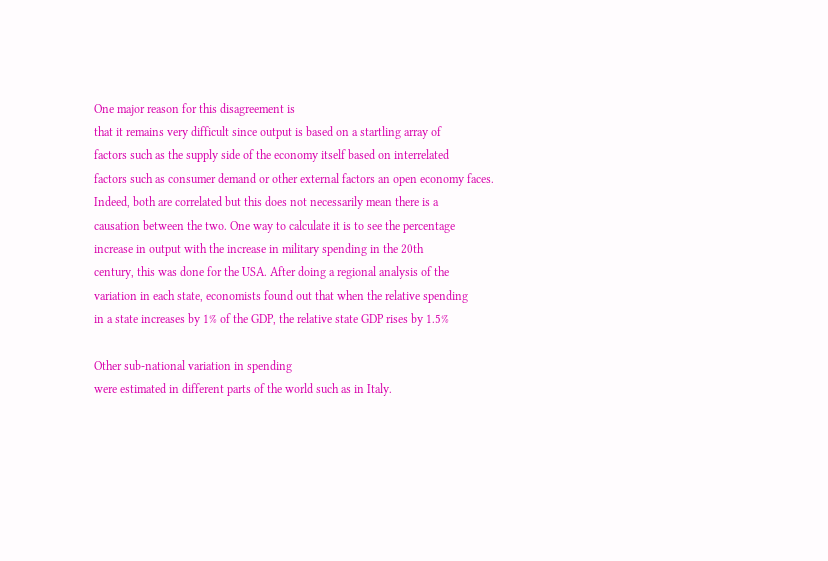One major reason for this disagreement is
that it remains very difficult since output is based on a startling array of
factors such as the supply side of the economy itself based on interrelated
factors such as consumer demand or other external factors an open economy faces.
Indeed, both are correlated but this does not necessarily mean there is a
causation between the two. One way to calculate it is to see the percentage
increase in output with the increase in military spending in the 20th
century, this was done for the USA. After doing a regional analysis of the
variation in each state, economists found out that when the relative spending
in a state increases by 1% of the GDP, the relative state GDP rises by 1.5%

Other sub-national variation in spending
were estimated in different parts of the world such as in Italy.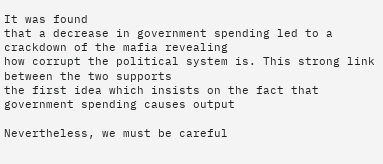It was found
that a decrease in government spending led to a crackdown of the mafia revealing
how corrupt the political system is. This strong link between the two supports
the first idea which insists on the fact that government spending causes output

Nevertheless, we must be careful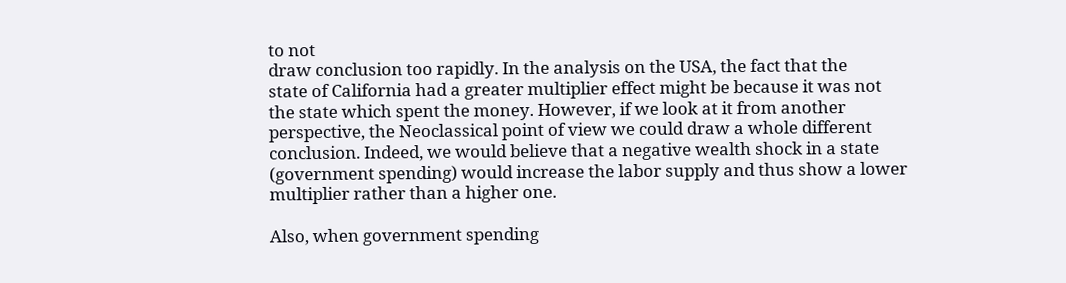to not
draw conclusion too rapidly. In the analysis on the USA, the fact that the
state of California had a greater multiplier effect might be because it was not
the state which spent the money. However, if we look at it from another
perspective, the Neoclassical point of view we could draw a whole different
conclusion. Indeed, we would believe that a negative wealth shock in a state
(government spending) would increase the labor supply and thus show a lower
multiplier rather than a higher one.

Also, when government spending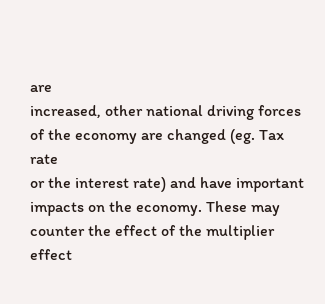are
increased, other national driving forces of the economy are changed (eg. Tax rate
or the interest rate) and have important impacts on the economy. These may
counter the effect of the multiplier effect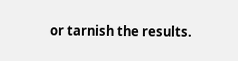or tarnish the results.